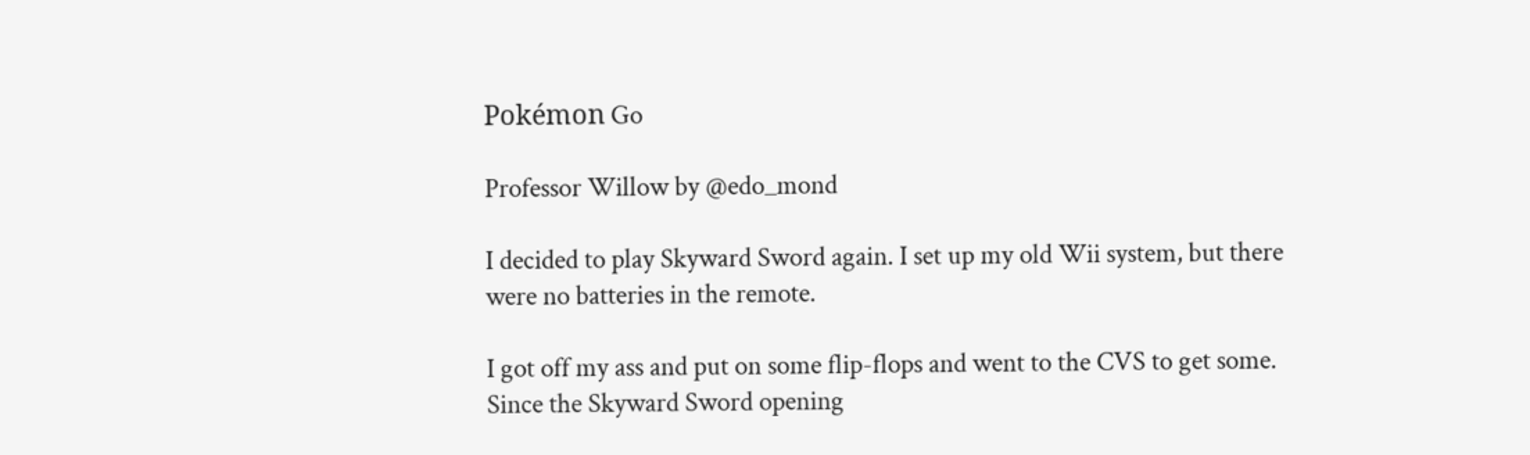Pokémon Go

Professor Willow by @edo_mond

I decided to play Skyward Sword again. I set up my old Wii system, but there were no batteries in the remote.

I got off my ass and put on some flip-flops and went to the CVS to get some. Since the Skyward Sword opening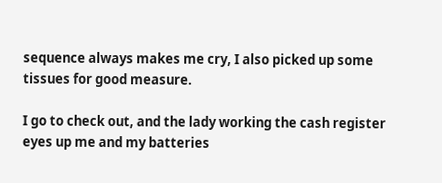sequence always makes me cry, I also picked up some tissues for good measure.

I go to check out, and the lady working the cash register eyes up me and my batteries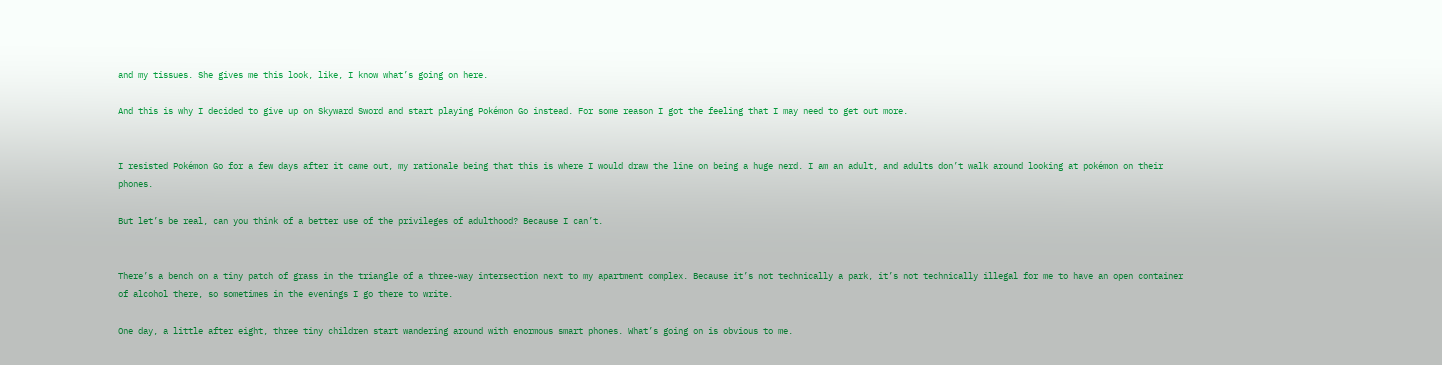and my tissues. She gives me this look, like, I know what’s going on here.

And this is why I decided to give up on Skyward Sword and start playing Pokémon Go instead. For some reason I got the feeling that I may need to get out more.


I resisted Pokémon Go for a few days after it came out, my rationale being that this is where I would draw the line on being a huge nerd. I am an adult, and adults don’t walk around looking at pokémon on their phones.

But let’s be real, can you think of a better use of the privileges of adulthood? Because I can’t.


There’s a bench on a tiny patch of grass in the triangle of a three-way intersection next to my apartment complex. Because it’s not technically a park, it’s not technically illegal for me to have an open container of alcohol there, so sometimes in the evenings I go there to write.

One day, a little after eight, three tiny children start wandering around with enormous smart phones. What’s going on is obvious to me.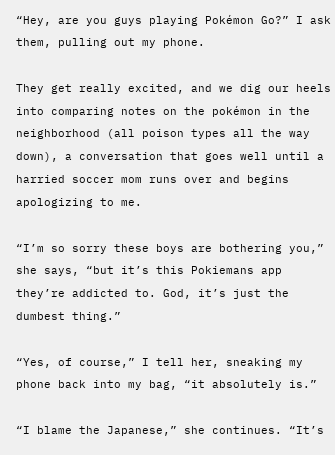“Hey, are you guys playing Pokémon Go?” I ask them, pulling out my phone.

They get really excited, and we dig our heels into comparing notes on the pokémon in the neighborhood (all poison types all the way down), a conversation that goes well until a harried soccer mom runs over and begins apologizing to me.

“I’m so sorry these boys are bothering you,” she says, “but it’s this Pokiemans app they’re addicted to. God, it’s just the dumbest thing.”

“Yes, of course,” I tell her, sneaking my phone back into my bag, “it absolutely is.”

“I blame the Japanese,” she continues. “It’s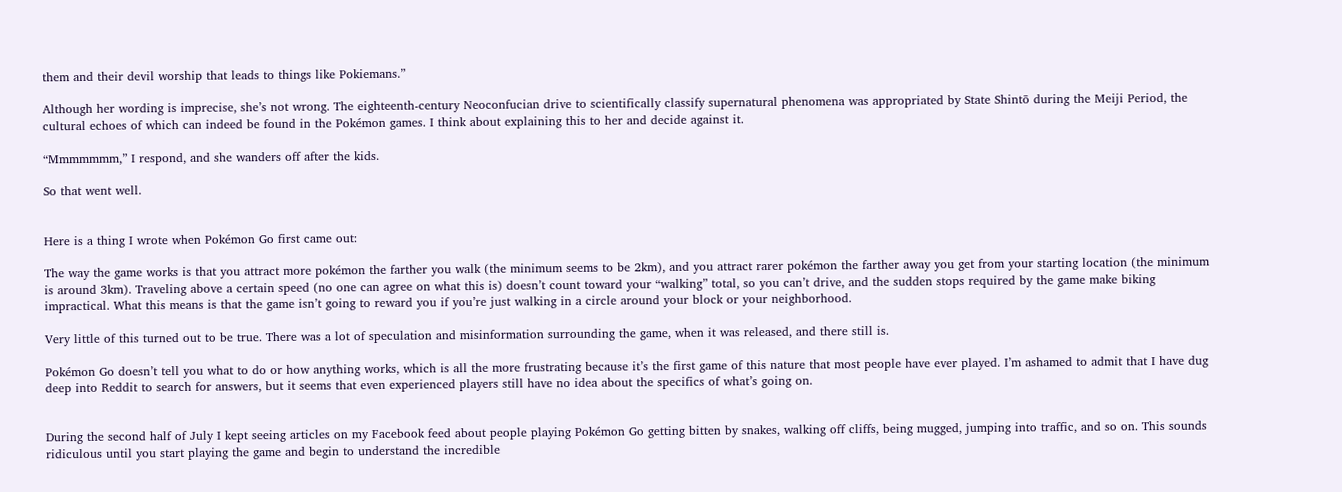them and their devil worship that leads to things like Pokiemans.”

Although her wording is imprecise, she’s not wrong. The eighteenth-century Neoconfucian drive to scientifically classify supernatural phenomena was appropriated by State Shintō during the Meiji Period, the cultural echoes of which can indeed be found in the Pokémon games. I think about explaining this to her and decide against it.

“Mmmmmmm,” I respond, and she wanders off after the kids.

So that went well.


Here is a thing I wrote when Pokémon Go first came out:

The way the game works is that you attract more pokémon the farther you walk (the minimum seems to be 2km), and you attract rarer pokémon the farther away you get from your starting location (the minimum is around 3km). Traveling above a certain speed (no one can agree on what this is) doesn’t count toward your “walking” total, so you can’t drive, and the sudden stops required by the game make biking impractical. What this means is that the game isn’t going to reward you if you’re just walking in a circle around your block or your neighborhood.

Very little of this turned out to be true. There was a lot of speculation and misinformation surrounding the game, when it was released, and there still is.

Pokémon Go doesn’t tell you what to do or how anything works, which is all the more frustrating because it’s the first game of this nature that most people have ever played. I’m ashamed to admit that I have dug deep into Reddit to search for answers, but it seems that even experienced players still have no idea about the specifics of what’s going on.


During the second half of July I kept seeing articles on my Facebook feed about people playing Pokémon Go getting bitten by snakes, walking off cliffs, being mugged, jumping into traffic, and so on. This sounds ridiculous until you start playing the game and begin to understand the incredible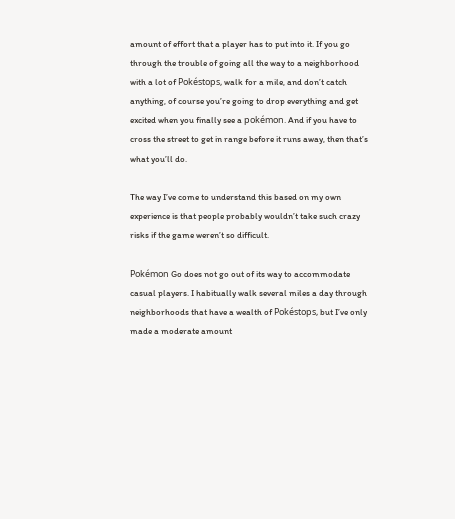amount of effort that a player has to put into it. If you go through the trouble of going all the way to a neighborhood with a lot of Pokéstops, walk for a mile, and don’t catch anything, of course you’re going to drop everything and get excited when you finally see a pokémon. And if you have to cross the street to get in range before it runs away, then that’s what you’ll do.

The way I’ve come to understand this based on my own experience is that people probably wouldn’t take such crazy risks if the game weren’t so difficult.

Pokémon Go does not go out of its way to accommodate casual players. I habitually walk several miles a day through neighborhoods that have a wealth of Pokéstops, but I’ve only made a moderate amount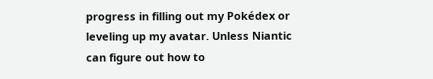progress in filling out my Pokédex or leveling up my avatar. Unless Niantic can figure out how to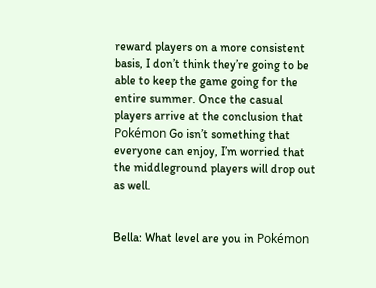reward players on a more consistent basis, I don’t think they’re going to be able to keep the game going for the entire summer. Once the casual players arrive at the conclusion that Pokémon Go isn’t something that everyone can enjoy, I’m worried that the middleground players will drop out as well.


Bella: What level are you in Pokémon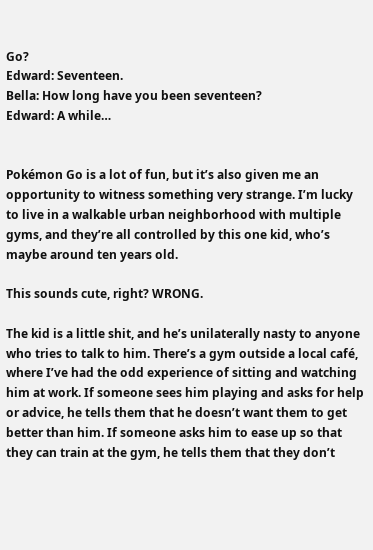Go?
Edward: Seventeen.
Bella: How long have you been seventeen?
Edward: A while…


Pokémon Go is a lot of fun, but it’s also given me an opportunity to witness something very strange. I’m lucky to live in a walkable urban neighborhood with multiple gyms, and they’re all controlled by this one kid, who’s maybe around ten years old.

This sounds cute, right? WRONG.

The kid is a little shit, and he’s unilaterally nasty to anyone who tries to talk to him. There’s a gym outside a local café, where I’ve had the odd experience of sitting and watching him at work. If someone sees him playing and asks for help or advice, he tells them that he doesn’t want them to get better than him. If someone asks him to ease up so that they can train at the gym, he tells them that they don’t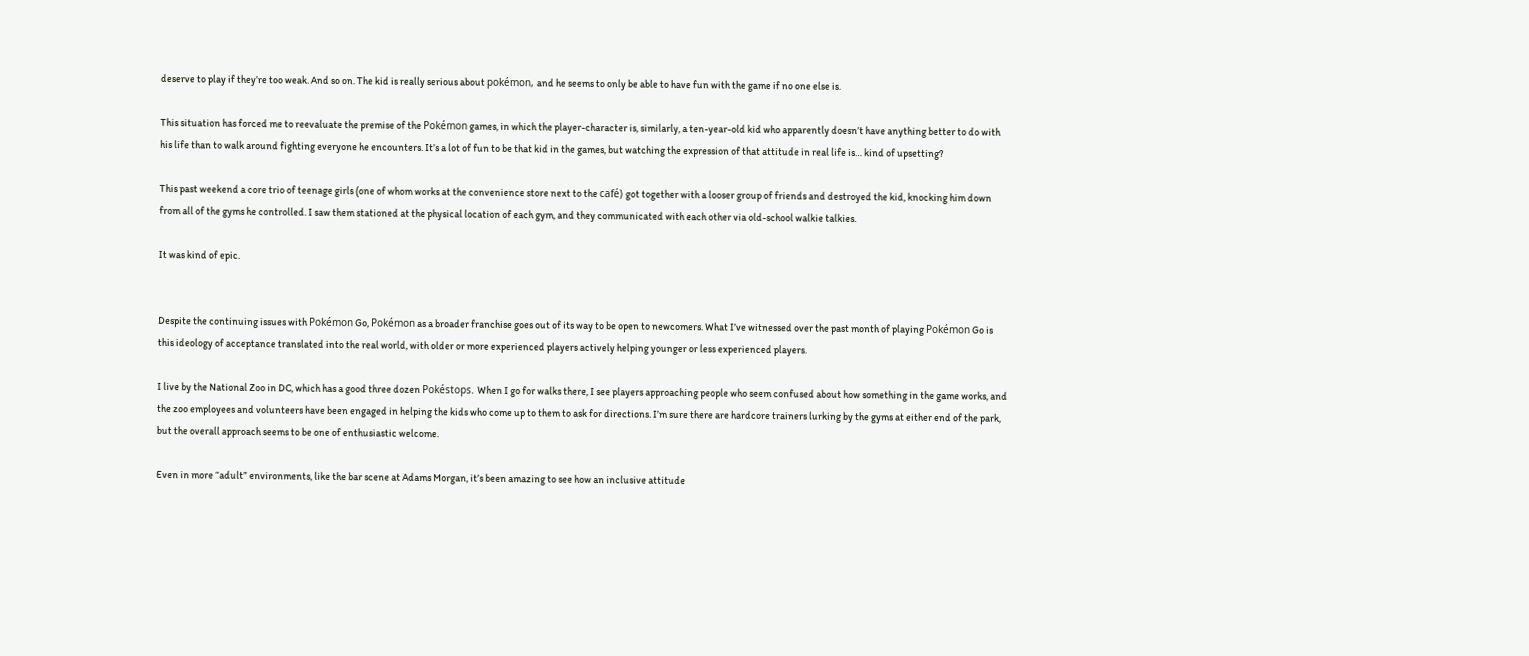deserve to play if they’re too weak. And so on. The kid is really serious about pokémon, and he seems to only be able to have fun with the game if no one else is.

This situation has forced me to reevaluate the premise of the Pokémon games, in which the player-character is, similarly, a ten-year-old kid who apparently doesn’t have anything better to do with his life than to walk around fighting everyone he encounters. It’s a lot of fun to be that kid in the games, but watching the expression of that attitude in real life is… kind of upsetting?

This past weekend a core trio of teenage girls (one of whom works at the convenience store next to the café) got together with a looser group of friends and destroyed the kid, knocking him down from all of the gyms he controlled. I saw them stationed at the physical location of each gym, and they communicated with each other via old-school walkie talkies.

It was kind of epic.


Despite the continuing issues with Pokémon Go, Pokémon as a broader franchise goes out of its way to be open to newcomers. What I’ve witnessed over the past month of playing Pokémon Go is this ideology of acceptance translated into the real world, with older or more experienced players actively helping younger or less experienced players.

I live by the National Zoo in DC, which has a good three dozen Pokéstops. When I go for walks there, I see players approaching people who seem confused about how something in the game works, and the zoo employees and volunteers have been engaged in helping the kids who come up to them to ask for directions. I’m sure there are hardcore trainers lurking by the gyms at either end of the park, but the overall approach seems to be one of enthusiastic welcome.

Even in more “adult” environments, like the bar scene at Adams Morgan, it’s been amazing to see how an inclusive attitude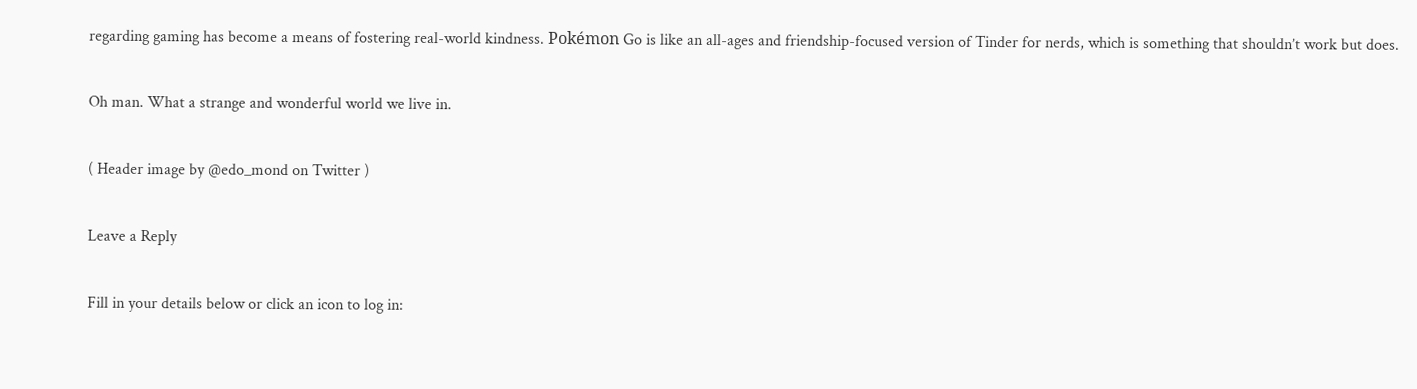regarding gaming has become a means of fostering real-world kindness. Pokémon Go is like an all-ages and friendship-focused version of Tinder for nerds, which is something that shouldn’t work but does.

Oh man. What a strange and wonderful world we live in.

( Header image by @edo_mond on Twitter )

Leave a Reply

Fill in your details below or click an icon to log in: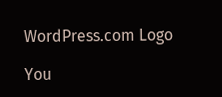WordPress.com Logo

You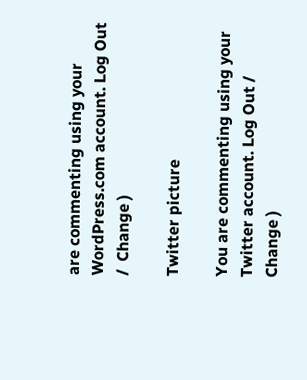are commenting using your WordPress.com account. Log Out /  Change )

Twitter picture

You are commenting using your Twitter account. Log Out /  Change )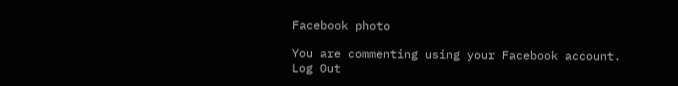Facebook photo

You are commenting using your Facebook account. Log Out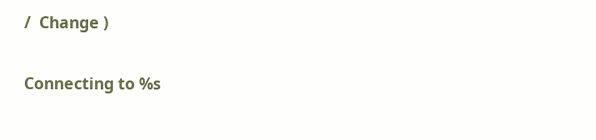/  Change )

Connecting to %s